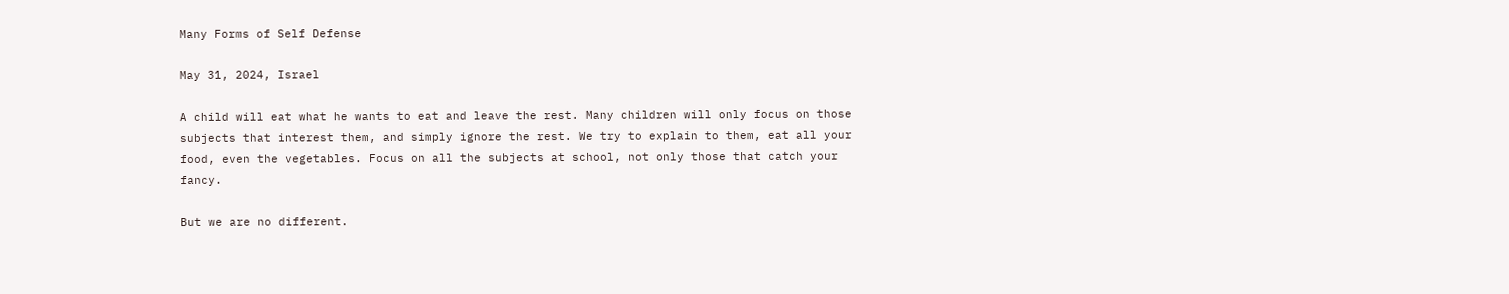Many Forms of Self Defense

May 31, 2024, Israel

A child will eat what he wants to eat and leave the rest. Many children will only focus on those subjects that interest them, and simply ignore the rest. We try to explain to them, eat all your food, even the vegetables. Focus on all the subjects at school, not only those that catch your fancy.

But we are no different.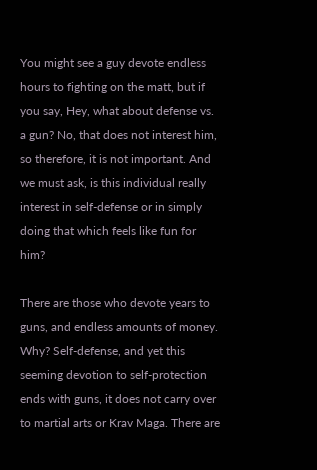You might see a guy devote endless hours to fighting on the matt, but if you say, Hey, what about defense vs. a gun? No, that does not interest him, so therefore, it is not important. And we must ask, is this individual really interest in self-defense or in simply doing that which feels like fun for him?

There are those who devote years to guns, and endless amounts of money. Why? Self-defense, and yet this seeming devotion to self-protection ends with guns, it does not carry over to martial arts or Krav Maga. There are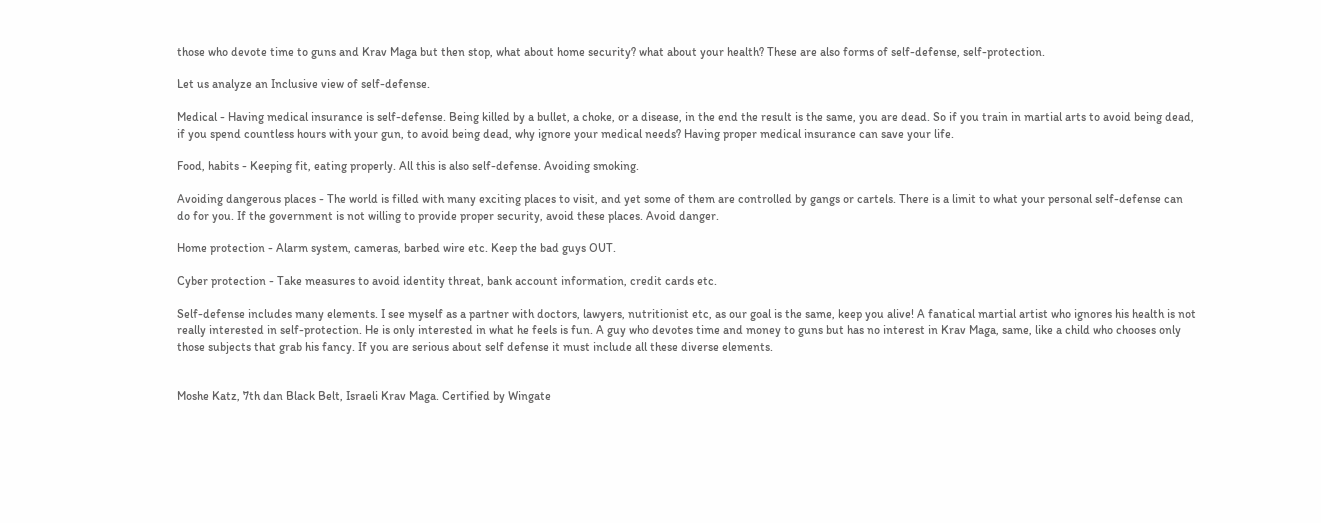those who devote time to guns and Krav Maga but then stop, what about home security? what about your health? These are also forms of self-defense, self-protection.

Let us analyze an Inclusive view of self-defense.

Medical - Having medical insurance is self-defense. Being killed by a bullet, a choke, or a disease, in the end the result is the same, you are dead. So if you train in martial arts to avoid being dead, if you spend countless hours with your gun, to avoid being dead, why ignore your medical needs? Having proper medical insurance can save your life.

Food, habits - Keeping fit, eating properly. All this is also self-defense. Avoiding smoking.

Avoiding dangerous places - The world is filled with many exciting places to visit, and yet some of them are controlled by gangs or cartels. There is a limit to what your personal self-defense can do for you. If the government is not willing to provide proper security, avoid these places. Avoid danger.

Home protection - Alarm system, cameras, barbed wire etc. Keep the bad guys OUT.

Cyber protection - Take measures to avoid identity threat, bank account information, credit cards etc.

Self-defense includes many elements. I see myself as a partner with doctors, lawyers, nutritionist etc, as our goal is the same, keep you alive! A fanatical martial artist who ignores his health is not really interested in self-protection. He is only interested in what he feels is fun. A guy who devotes time and money to guns but has no interest in Krav Maga, same, like a child who chooses only those subjects that grab his fancy. If you are serious about self defense it must include all these diverse elements.


Moshe Katz, 7th dan Black Belt, Israeli Krav Maga. Certified by Wingate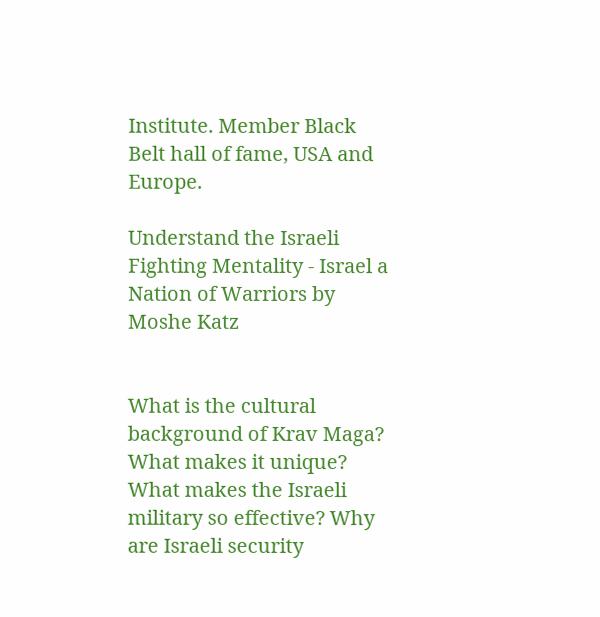Institute. Member Black Belt hall of fame, USA and Europe.

Understand the Israeli Fighting Mentality - Israel a Nation of Warriors by Moshe Katz


What is the cultural background of Krav Maga?  What makes it unique? What makes the Israeli military so effective? Why are Israeli security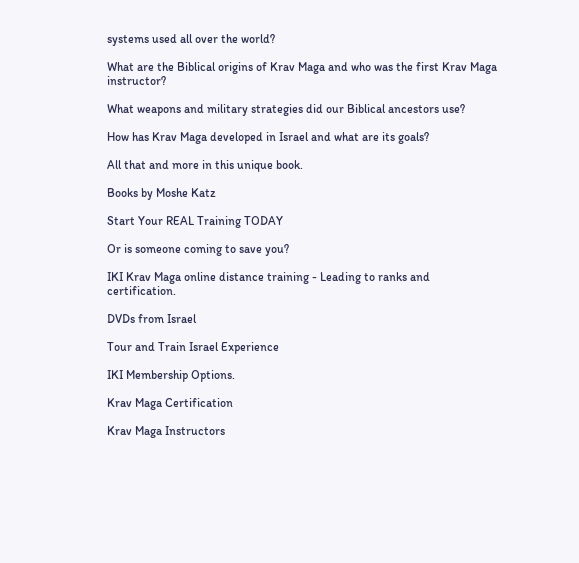systems used all over the world?

What are the Biblical origins of Krav Maga and who was the first Krav Maga instructor?

What weapons and military strategies did our Biblical ancestors use?

How has Krav Maga developed in Israel and what are its goals?

All that and more in this unique book.

Books by Moshe Katz

Start Your REAL Training TODAY

Or is someone coming to save you?

IKI Krav Maga online distance training - Leading to ranks and certification.

DVDs from Israel

Tour and Train Israel Experience

IKI Membership Options.

Krav Maga Certification

Krav Maga Instructors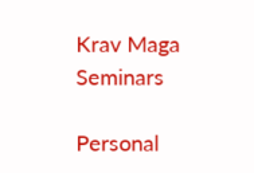Krav Maga Seminars

Personal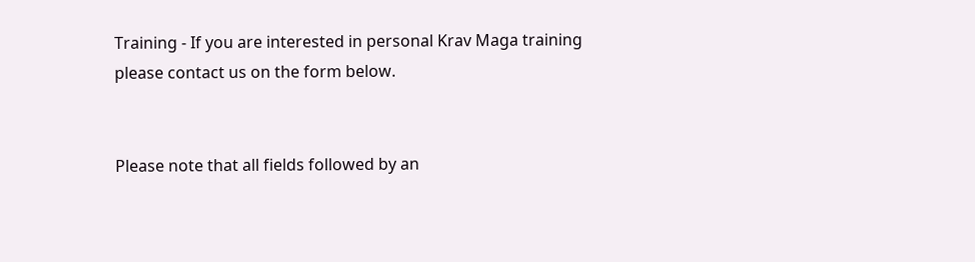Training - If you are interested in personal Krav Maga training please contact us on the form below.


Please note that all fields followed by an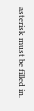asterisk must be filled in.